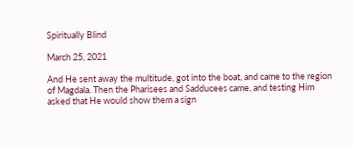Spiritually Blind

March 25, 2021

And He sent away the multitude, got into the boat, and came to the region of Magdala. Then the Pharisees and Sadducees came, and testing Him asked that He would show them a sign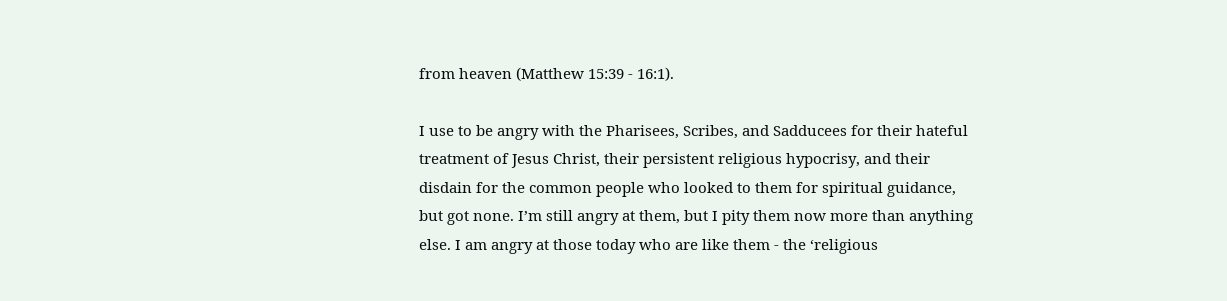from heaven (Matthew 15:39 - 16:1).

I use to be angry with the Pharisees, Scribes, and Sadducees for their hateful treatment of Jesus Christ, their persistent religious hypocrisy, and their disdain for the common people who looked to them for spiritual guidance, but got none. I’m still angry at them, but I pity them now more than anything else. I am angry at those today who are like them - the ‘religious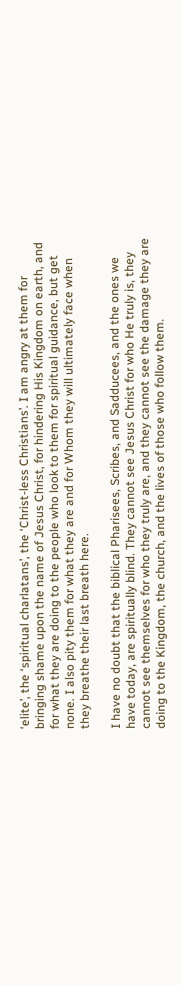‘elite’, the ‘spiritual charlatans’, the ‘Christ-less Christians’. I am angry at them for bringing shame upon the name of Jesus Christ, for hindering His Kingdom on earth, and for what they are doing to the people who look to them for spiritual guidance, but get none. I also pity them for what they are and for Whom they will ultimately face when they breathe their last breath here.

I have no doubt that the biblical Pharisees, Scribes, and Sadducees, and the ones we have today, are spiritually blind. They cannot see Jesus Christ for who He truly is, they cannot see themselves for who they truly are, and they cannot see the damage they are doing to the Kingdom, the church, and the lives of those who follow them.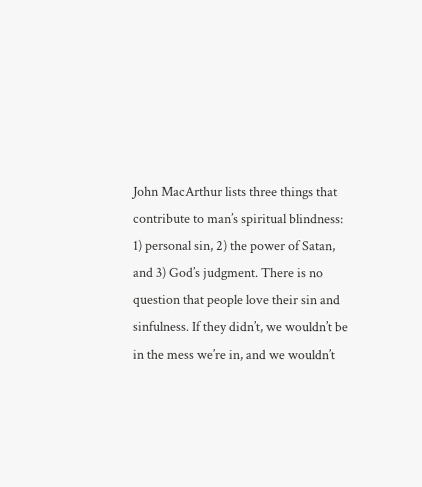John MacArthur lists three things that contribute to man’s spiritual blindness: 1) personal sin, 2) the power of Satan, and 3) God’s judgment. There is no question that people love their sin and sinfulness. If they didn’t, we wouldn’t be in the mess we’re in, and we wouldn’t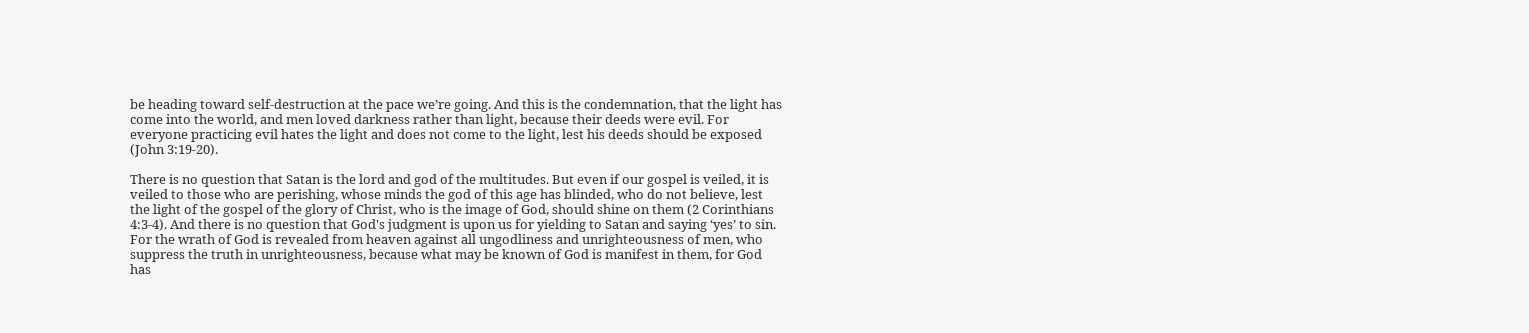be heading toward self-destruction at the pace we’re going. And this is the condemnation, that the light has come into the world, and men loved darkness rather than light, because their deeds were evil. For everyone practicing evil hates the light and does not come to the light, lest his deeds should be exposed (John 3:19-20).

There is no question that Satan is the lord and god of the multitudes. But even if our gospel is veiled, it is veiled to those who are perishing, whose minds the god of this age has blinded, who do not believe, lest the light of the gospel of the glory of Christ, who is the image of God, should shine on them (2 Corinthians 4:3-4). And there is no question that God's judgment is upon us for yielding to Satan and saying ‘yes’ to sin. For the wrath of God is revealed from heaven against all ungodliness and unrighteousness of men, who suppress the truth in unrighteousness, because what may be known of God is manifest in them, for God has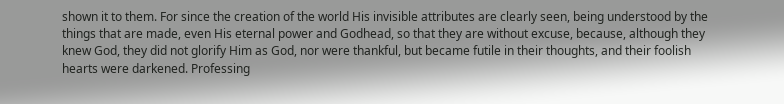shown it to them. For since the creation of the world His invisible attributes are clearly seen, being understood by the things that are made, even His eternal power and Godhead, so that they are without excuse, because, although they knew God, they did not glorify Him as God, nor were thankful, but became futile in their thoughts, and their foolish hearts were darkened. Professing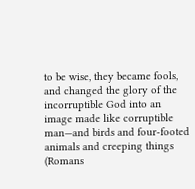to be wise, they became fools, and changed the glory of the incorruptible God into an image made like corruptible man—and birds and four-footed animals and creeping things (Romans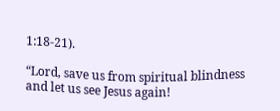1:18-21).

“Lord, save us from spiritual blindness and let us see Jesus again!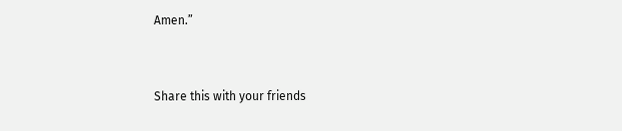Amen.”


Share this with your friends